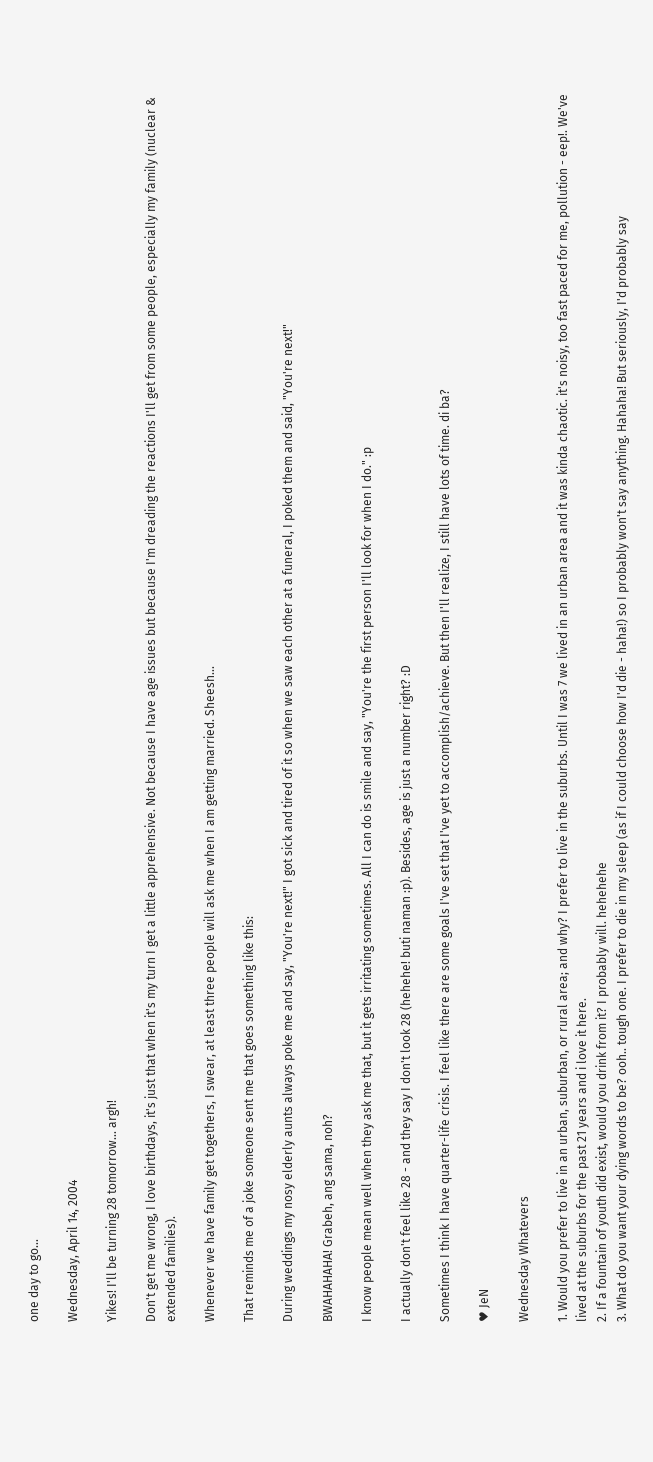one day to go...

Wednesday, April 14, 2004

Yikes! I'll be turning 28 tomorrow... argh!

Don't get me wrong, I love birthdays, it's just that when it's my turn I get a little apprehensive. Not because I have age issues but because I'm dreading the reactions I'll get from some people, especially my family (nuclear & extended families).

Whenever we have family get togethers, I swear, at least three people will ask me when I am getting married. Sheesh...

That reminds me of a joke someone sent me that goes something like this:

During weddings my nosy elderly aunts always poke me and say, "You're next!" I got sick and tired of it so when we saw each other at a funeral, I poked them and said, "You're next!"

BWAHAHAHA! Grabeh, ang sama, noh?

I know people mean well when they ask me that, but it gets irritating sometimes. All I can do is smile and say, "You're the first person I'll look for when I do." :p

I actually don't feel like 28 - and they say I don't look 28 (hehehe! buti naman :p). Besides, age is just a number right? :D

Sometimes I think I have quarter-life crisis. I feel like there are some goals I've set that I've yet to accomplish/achieve. But then I'll realize, I still have lots of time. di ba?

♥ JeN

Wednesday Whatevers

1. Would you prefer to live in an urban, suburban, or rural area; and why? I prefer to live in the suburbs. Until I was 7 we lived in an urban area and it was kinda chaotic. it's noisy, too fast paced for me, pollution - eep!. We've lived at the suburbs for the past 21 years and i love it here.
2. If a fountain of youth did exist, would you drink from it? I probably will. hehehehe
3. What do you want your dying words to be? ooh.. tough one. I prefer to die in my sleep (as if I could choose how I'd die - haha!) so I probably won't say anything. Hahaha! But seriously, I'd probably say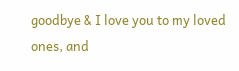goodbye & I love you to my loved ones, and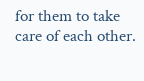for them to take care of each other.